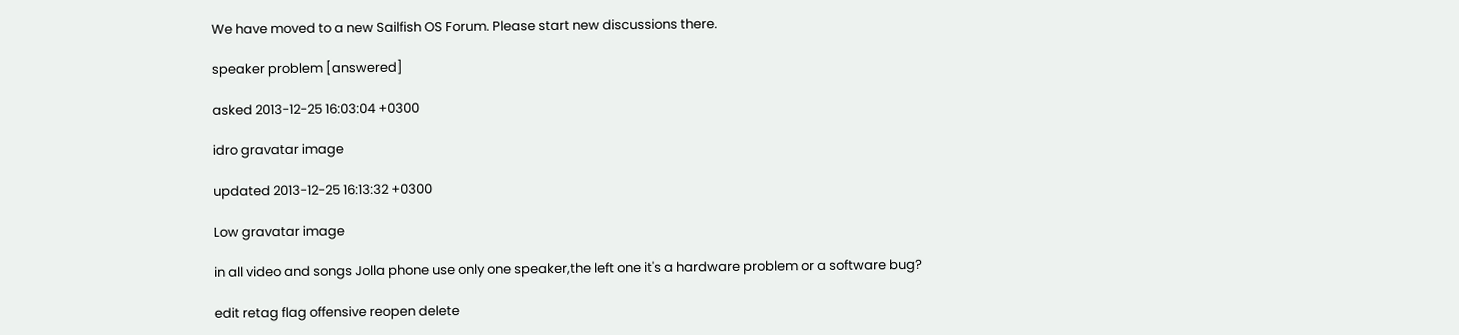We have moved to a new Sailfish OS Forum. Please start new discussions there.

speaker problem [answered]

asked 2013-12-25 16:03:04 +0300

idro gravatar image

updated 2013-12-25 16:13:32 +0300

Low gravatar image

in all video and songs Jolla phone use only one speaker,the left one it's a hardware problem or a software bug?

edit retag flag offensive reopen delete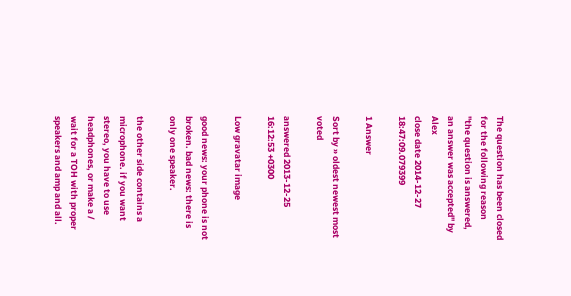The question has been closed for the following reason "the question is answered, an answer was accepted" by Alex
close date 2014-12-27 18:47:09.079399

1 Answer

Sort by » oldest newest most voted

answered 2013-12-25 16:12:53 +0300

Low gravatar image

good news: your phone is not broken. bad news: there is only one speaker.

the other side contains a microphone. if you want stereo, you have to use headphones, or make a / wait for a TOH with proper speakers and amp and all.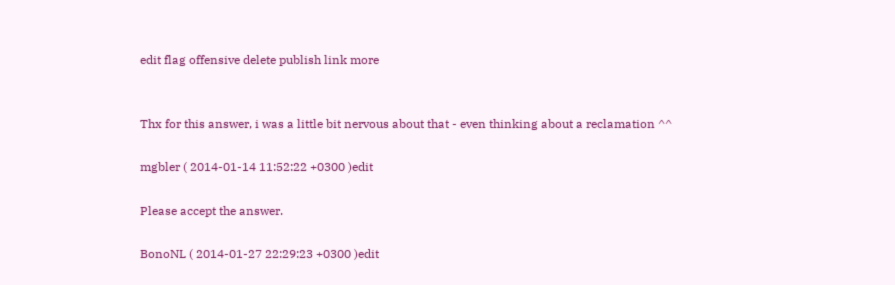edit flag offensive delete publish link more


Thx for this answer, i was a little bit nervous about that - even thinking about a reclamation ^^

mgbler ( 2014-01-14 11:52:22 +0300 )edit

Please accept the answer.

BonoNL ( 2014-01-27 22:29:23 +0300 )edit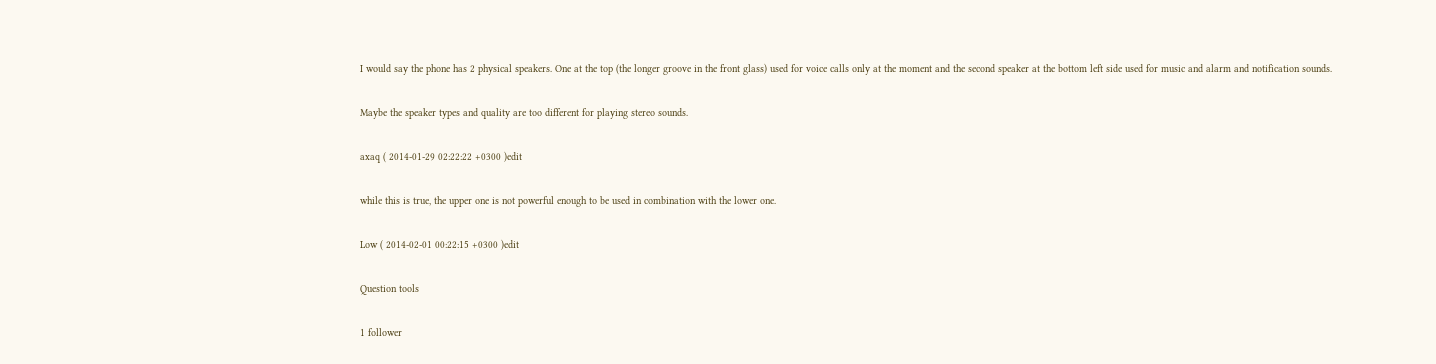I would say the phone has 2 physical speakers. One at the top (the longer groove in the front glass) used for voice calls only at the moment and the second speaker at the bottom left side used for music and alarm and notification sounds.

Maybe the speaker types and quality are too different for playing stereo sounds.

axaq ( 2014-01-29 02:22:22 +0300 )edit

while this is true, the upper one is not powerful enough to be used in combination with the lower one.

Low ( 2014-02-01 00:22:15 +0300 )edit

Question tools

1 follower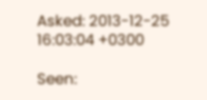Asked: 2013-12-25 16:03:04 +0300

Seen: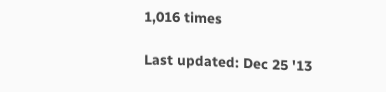1,016 times

Last updated: Dec 25 '13